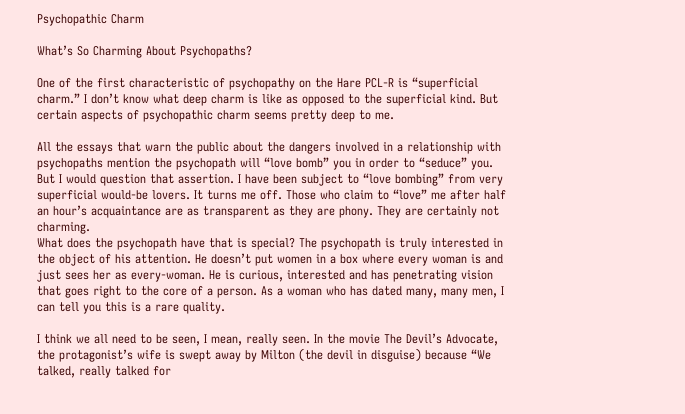Psychopathic Charm

What’s So Charming About Psychopaths?

One of the first characteristic of psychopathy on the Hare PCL-R is “superficial charm.” I don’t know what deep charm is like as opposed to the superficial kind. But certain aspects of psychopathic charm seems pretty deep to me.

All the essays that warn the public about the dangers involved in a relationship with psychopaths mention the psychopath will “love bomb” you in order to “seduce” you. But I would question that assertion. I have been subject to “love bombing” from very superficial would-be lovers. It turns me off. Those who claim to “love” me after half an hour’s acquaintance are as transparent as they are phony. They are certainly not charming.
What does the psychopath have that is special? The psychopath is truly interested in the object of his attention. He doesn’t put women in a box where every woman is and just sees her as every-woman. He is curious, interested and has penetrating vision that goes right to the core of a person. As a woman who has dated many, many men, I can tell you this is a rare quality.

I think we all need to be seen, I mean, really seen. In the movie The Devil’s Advocate, the protagonist’s wife is swept away by Milton (the devil in disguise) because “We talked, really talked for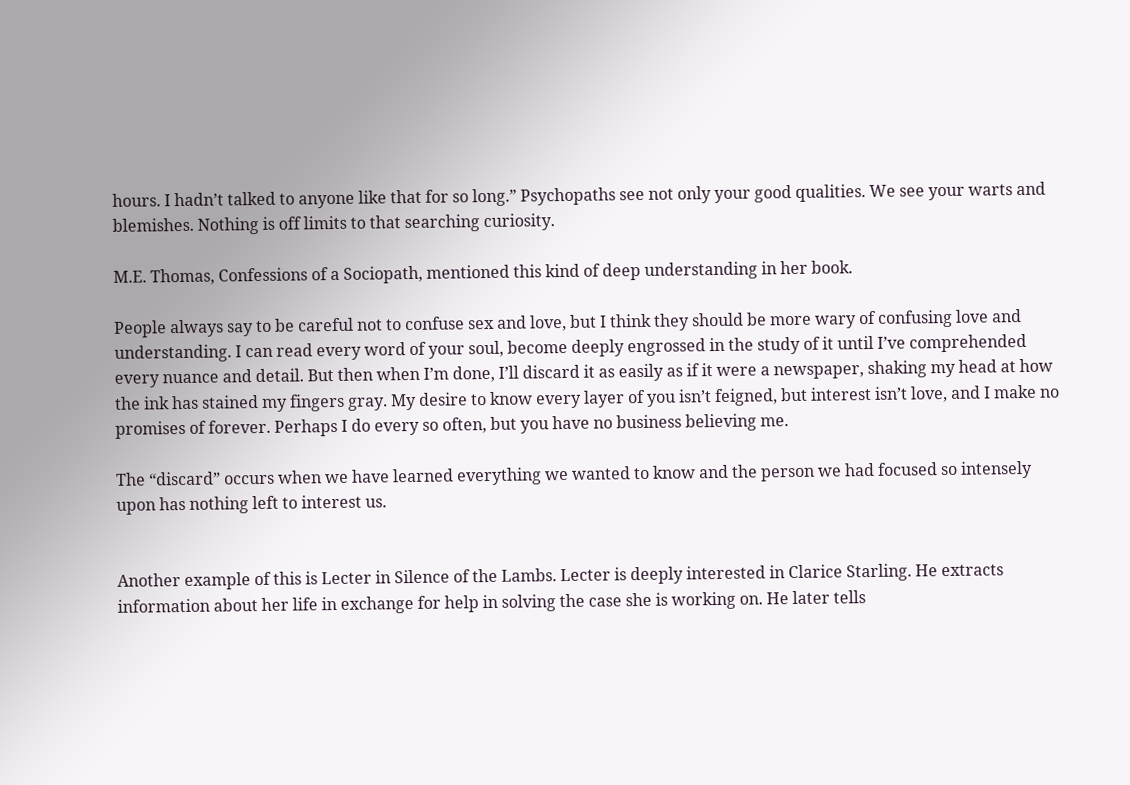hours. I hadn’t talked to anyone like that for so long.” Psychopaths see not only your good qualities. We see your warts and blemishes. Nothing is off limits to that searching curiosity.

M.E. Thomas, Confessions of a Sociopath, mentioned this kind of deep understanding in her book.

People always say to be careful not to confuse sex and love, but I think they should be more wary of confusing love and understanding. I can read every word of your soul, become deeply engrossed in the study of it until I’ve comprehended every nuance and detail. But then when I’m done, I’ll discard it as easily as if it were a newspaper, shaking my head at how the ink has stained my fingers gray. My desire to know every layer of you isn’t feigned, but interest isn’t love, and I make no promises of forever. Perhaps I do every so often, but you have no business believing me.

The “discard” occurs when we have learned everything we wanted to know and the person we had focused so intensely upon has nothing left to interest us.


Another example of this is Lecter in Silence of the Lambs. Lecter is deeply interested in Clarice Starling. He extracts information about her life in exchange for help in solving the case she is working on. He later tells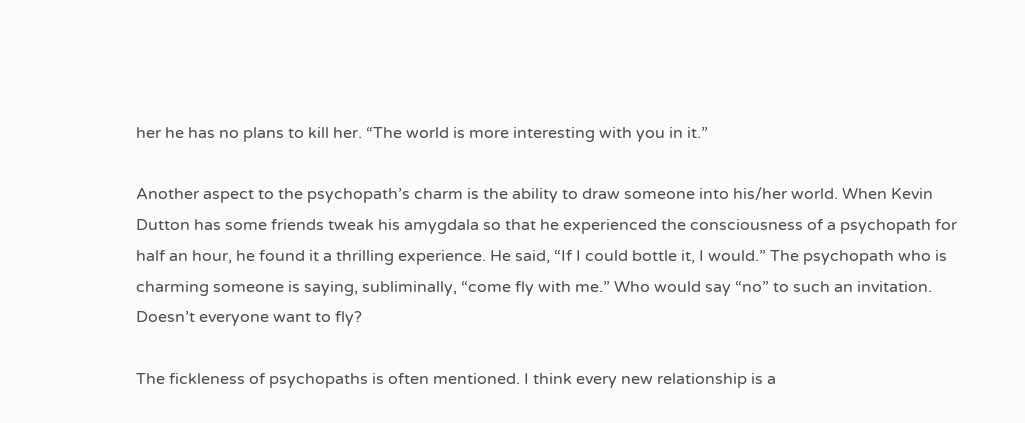her he has no plans to kill her. “The world is more interesting with you in it.”

Another aspect to the psychopath’s charm is the ability to draw someone into his/her world. When Kevin Dutton has some friends tweak his amygdala so that he experienced the consciousness of a psychopath for half an hour, he found it a thrilling experience. He said, “If I could bottle it, I would.” The psychopath who is charming someone is saying, subliminally, “come fly with me.” Who would say “no” to such an invitation. Doesn’t everyone want to fly?

The fickleness of psychopaths is often mentioned. I think every new relationship is a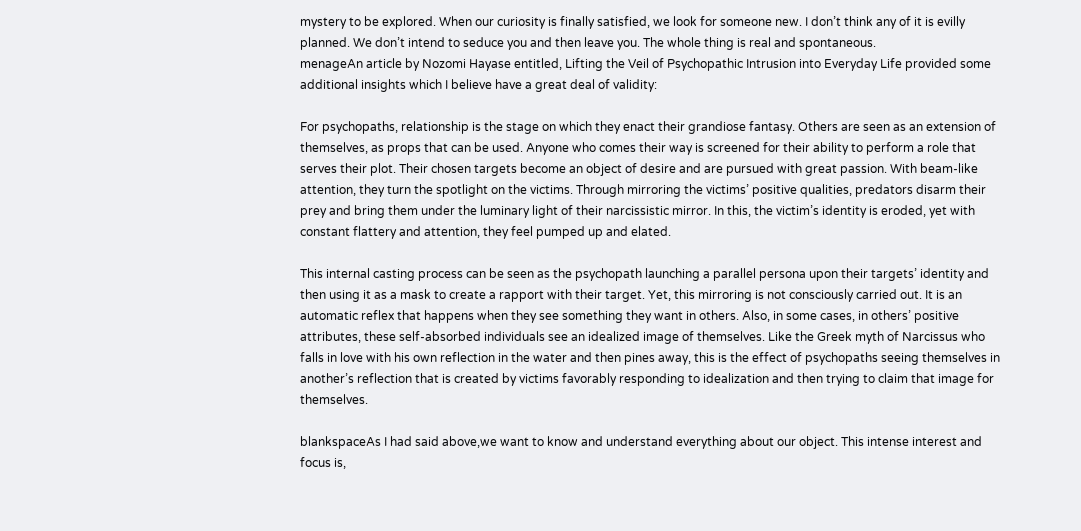mystery to be explored. When our curiosity is finally satisfied, we look for someone new. I don’t think any of it is evilly planned. We don’t intend to seduce you and then leave you. The whole thing is real and spontaneous.
menageAn article by Nozomi Hayase entitled, Lifting the Veil of Psychopathic Intrusion into Everyday Life provided some additional insights which I believe have a great deal of validity:

For psychopaths, relationship is the stage on which they enact their grandiose fantasy. Others are seen as an extension of themselves, as props that can be used. Anyone who comes their way is screened for their ability to perform a role that serves their plot. Their chosen targets become an object of desire and are pursued with great passion. With beam-like attention, they turn the spotlight on the victims. Through mirroring the victims’ positive qualities, predators disarm their prey and bring them under the luminary light of their narcissistic mirror. In this, the victim’s identity is eroded, yet with constant flattery and attention, they feel pumped up and elated.

This internal casting process can be seen as the psychopath launching a parallel persona upon their targets’ identity and then using it as a mask to create a rapport with their target. Yet, this mirroring is not consciously carried out. It is an automatic reflex that happens when they see something they want in others. Also, in some cases, in others’ positive attributes, these self-absorbed individuals see an idealized image of themselves. Like the Greek myth of Narcissus who falls in love with his own reflection in the water and then pines away, this is the effect of psychopaths seeing themselves in another’s reflection that is created by victims favorably responding to idealization and then trying to claim that image for themselves.

blankspaceAs I had said above,we want to know and understand everything about our object. This intense interest and focus is,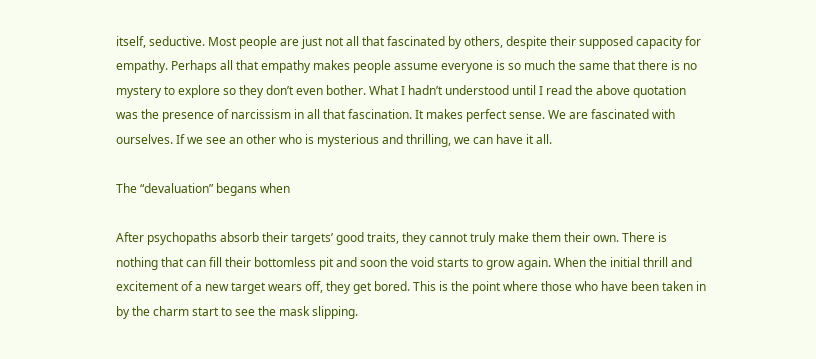itself, seductive. Most people are just not all that fascinated by others, despite their supposed capacity for empathy. Perhaps all that empathy makes people assume everyone is so much the same that there is no mystery to explore so they don’t even bother. What I hadn’t understood until I read the above quotation was the presence of narcissism in all that fascination. It makes perfect sense. We are fascinated with ourselves. If we see an other who is mysterious and thrilling, we can have it all.

The “devaluation” begans when

After psychopaths absorb their targets’ good traits, they cannot truly make them their own. There is nothing that can fill their bottomless pit and soon the void starts to grow again. When the initial thrill and excitement of a new target wears off, they get bored. This is the point where those who have been taken in by the charm start to see the mask slipping.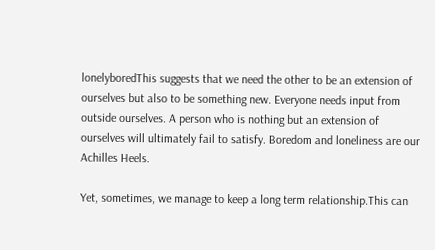lonelyboredThis suggests that we need the other to be an extension of ourselves but also to be something new. Everyone needs input from outside ourselves. A person who is nothing but an extension of ourselves will ultimately fail to satisfy. Boredom and loneliness are our Achilles Heels.

Yet, sometimes, we manage to keep a long term relationship.This can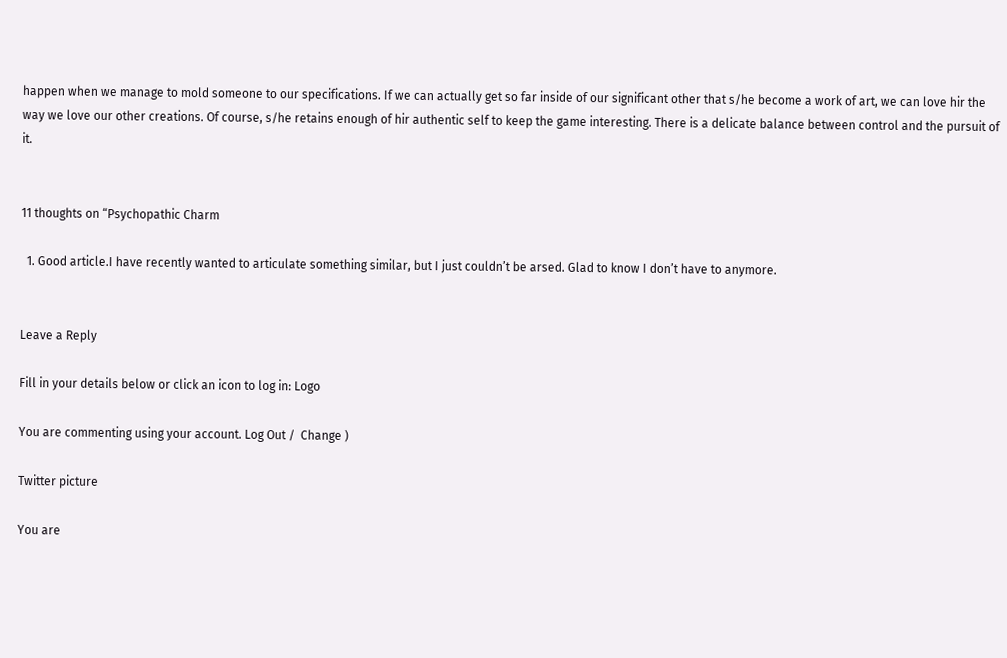happen when we manage to mold someone to our specifications. If we can actually get so far inside of our significant other that s/he become a work of art, we can love hir the way we love our other creations. Of course, s/he retains enough of hir authentic self to keep the game interesting. There is a delicate balance between control and the pursuit of it.


11 thoughts on “Psychopathic Charm

  1. Good article.I have recently wanted to articulate something similar, but I just couldn’t be arsed. Glad to know I don’t have to anymore.


Leave a Reply

Fill in your details below or click an icon to log in: Logo

You are commenting using your account. Log Out /  Change )

Twitter picture

You are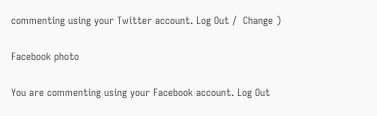commenting using your Twitter account. Log Out /  Change )

Facebook photo

You are commenting using your Facebook account. Log Out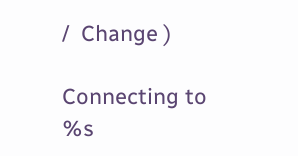/  Change )

Connecting to %s